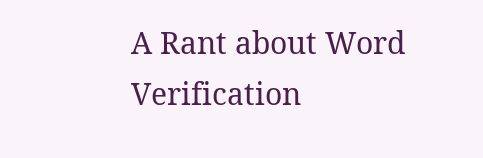A Rant about Word Verification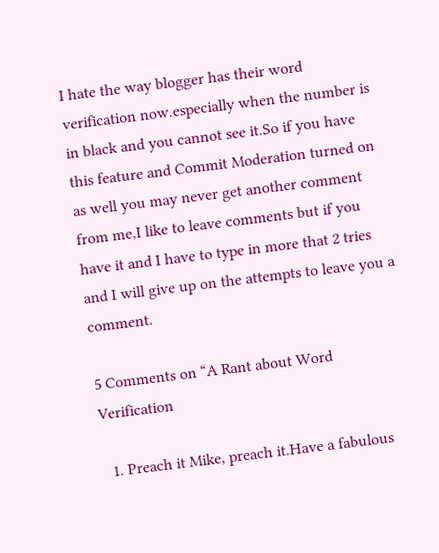I hate the way blogger has their word verification now.especially when the number is in black and you cannot see it.So if you have this feature and Commit Moderation turned on as well you may never get another comment from me,I like to leave comments but if you have it and I have to type in more that 2 tries and I will give up on the attempts to leave you a comment.

5 Comments on “A Rant about Word Verification

  1. Preach it Mike, preach it.Have a fabulous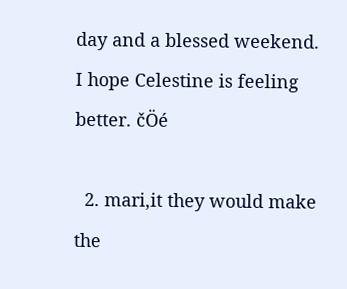day and a blessed weekend. I hope Celestine is feeling better. čÖé

  2. mari,it they would make the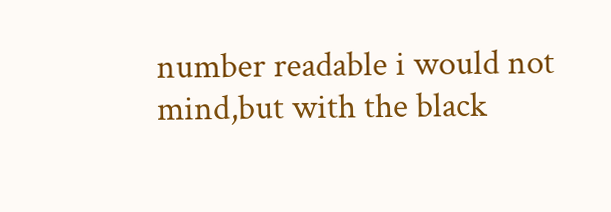number readable i would not mind,but with the black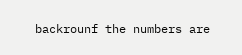backrounf the numbers are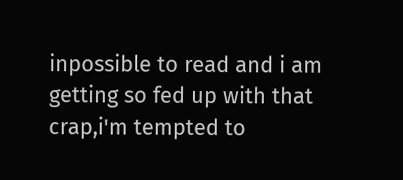inpossible to read and i am getting so fed up with that crap,i'm tempted to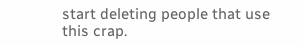start deleting people that use this crap.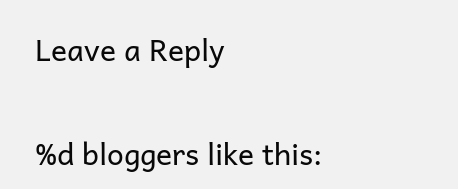Leave a Reply

%d bloggers like this: